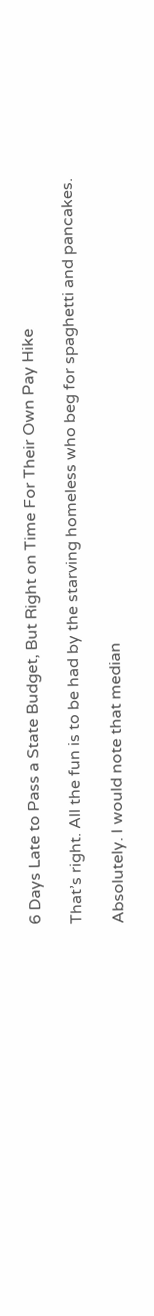6 Days Late to Pass a State Budget, But Right on Time For Their Own Pay Hike

That’s right. All the fun is to be had by the starving homeless who beg for spaghetti and pancakes.

Absolutely. I would note that median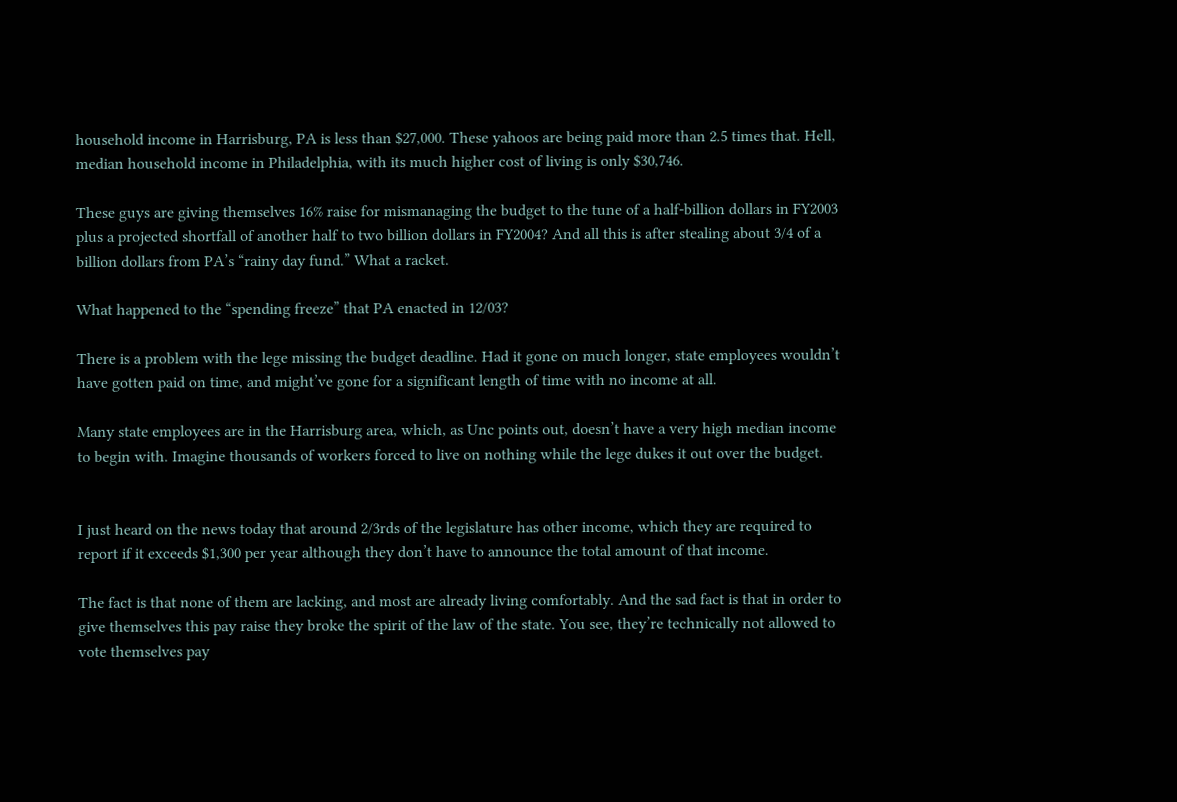household income in Harrisburg, PA is less than $27,000. These yahoos are being paid more than 2.5 times that. Hell, median household income in Philadelphia, with its much higher cost of living is only $30,746.

These guys are giving themselves 16% raise for mismanaging the budget to the tune of a half-billion dollars in FY2003 plus a projected shortfall of another half to two billion dollars in FY2004? And all this is after stealing about 3/4 of a billion dollars from PA’s “rainy day fund.” What a racket.

What happened to the “spending freeze” that PA enacted in 12/03?

There is a problem with the lege missing the budget deadline. Had it gone on much longer, state employees wouldn’t have gotten paid on time, and might’ve gone for a significant length of time with no income at all.

Many state employees are in the Harrisburg area, which, as Unc points out, doesn’t have a very high median income to begin with. Imagine thousands of workers forced to live on nothing while the lege dukes it out over the budget.


I just heard on the news today that around 2/3rds of the legislature has other income, which they are required to report if it exceeds $1,300 per year although they don’t have to announce the total amount of that income.

The fact is that none of them are lacking, and most are already living comfortably. And the sad fact is that in order to give themselves this pay raise they broke the spirit of the law of the state. You see, they’re technically not allowed to vote themselves pay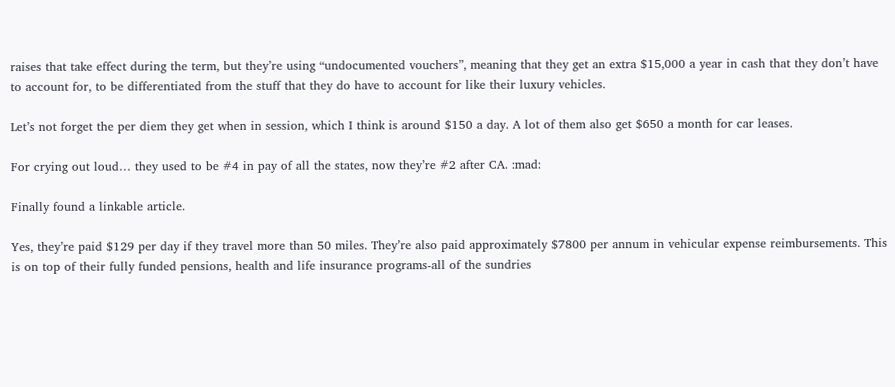raises that take effect during the term, but they’re using “undocumented vouchers”, meaning that they get an extra $15,000 a year in cash that they don’t have to account for, to be differentiated from the stuff that they do have to account for like their luxury vehicles.

Let’s not forget the per diem they get when in session, which I think is around $150 a day. A lot of them also get $650 a month for car leases.

For crying out loud… they used to be #4 in pay of all the states, now they’re #2 after CA. :mad:

Finally found a linkable article.

Yes, they’re paid $129 per day if they travel more than 50 miles. They’re also paid approximately $7800 per annum in vehicular expense reimbursements. This is on top of their fully funded pensions, health and life insurance programs-all of the sundries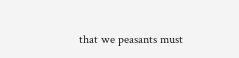that we peasants must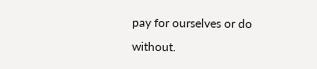pay for ourselves or do without.